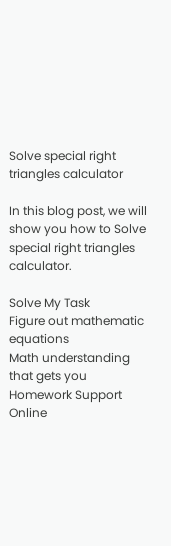Solve special right triangles calculator

In this blog post, we will show you how to Solve special right triangles calculator.

Solve My Task
Figure out mathematic equations
Math understanding that gets you
Homework Support Online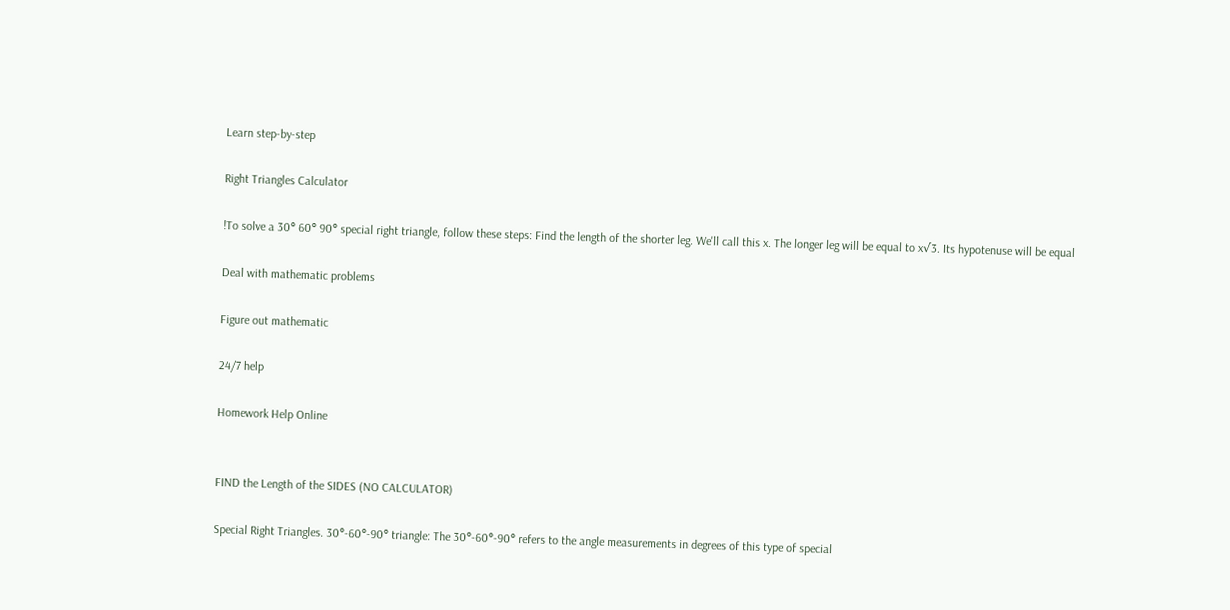Learn step-by-step

Right Triangles Calculator

!To solve a 30° 60° 90° special right triangle, follow these steps: Find the length of the shorter leg. We'll call this x. The longer leg will be equal to x√3. Its hypotenuse will be equal

Deal with mathematic problems

Figure out mathematic

24/7 help

Homework Help Online


FIND the Length of the SIDES (NO CALCULATOR)

Special Right Triangles. 30°-60°-90° triangle: The 30°-60°-90° refers to the angle measurements in degrees of this type of special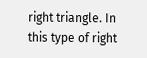right triangle. In this type of right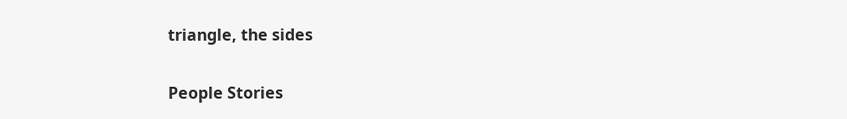triangle, the sides

People Stories